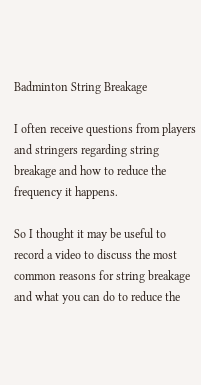Badminton String Breakage

I often receive questions from players and stringers regarding string breakage and how to reduce the frequency it happens.

So I thought it may be useful to record a video to discuss the most common reasons for string breakage and what you can do to reduce the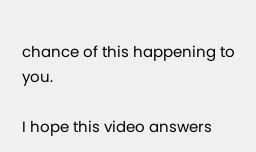chance of this happening to you.

I hope this video answers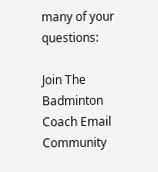many of your questions:

Join The Badminton Coach Email Community